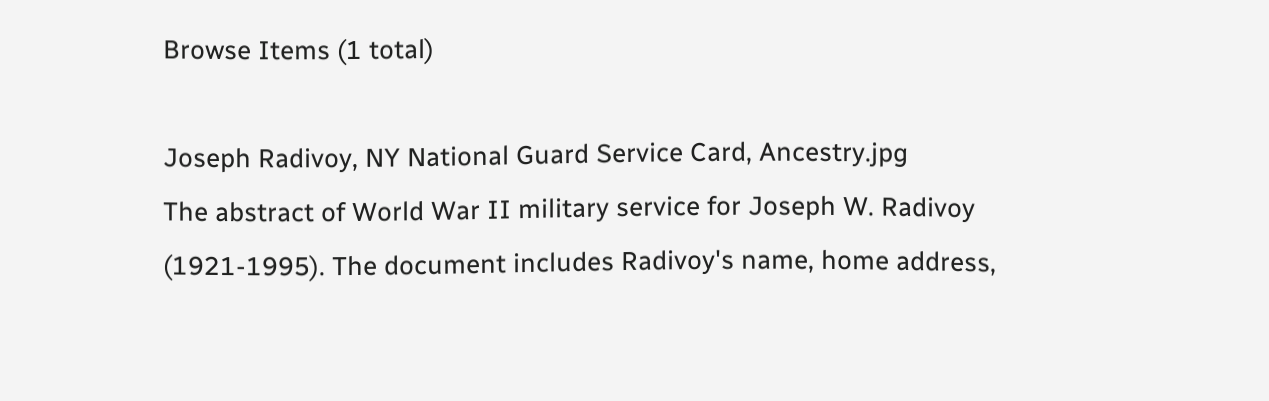Browse Items (1 total)

Joseph Radivoy, NY National Guard Service Card, Ancestry.jpg
The abstract of World War II military service for Joseph W. Radivoy (1921-1995). The document includes Radivoy's name, home address,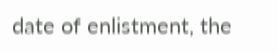date of enlistment, the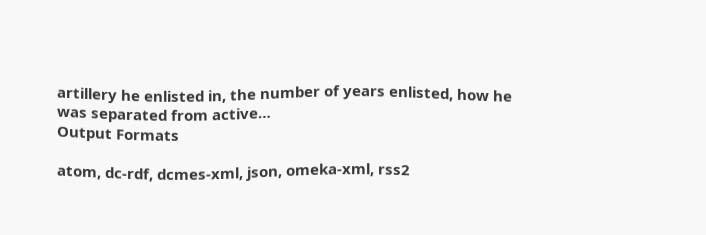artillery he enlisted in, the number of years enlisted, how he was separated from active…
Output Formats

atom, dc-rdf, dcmes-xml, json, omeka-xml, rss2